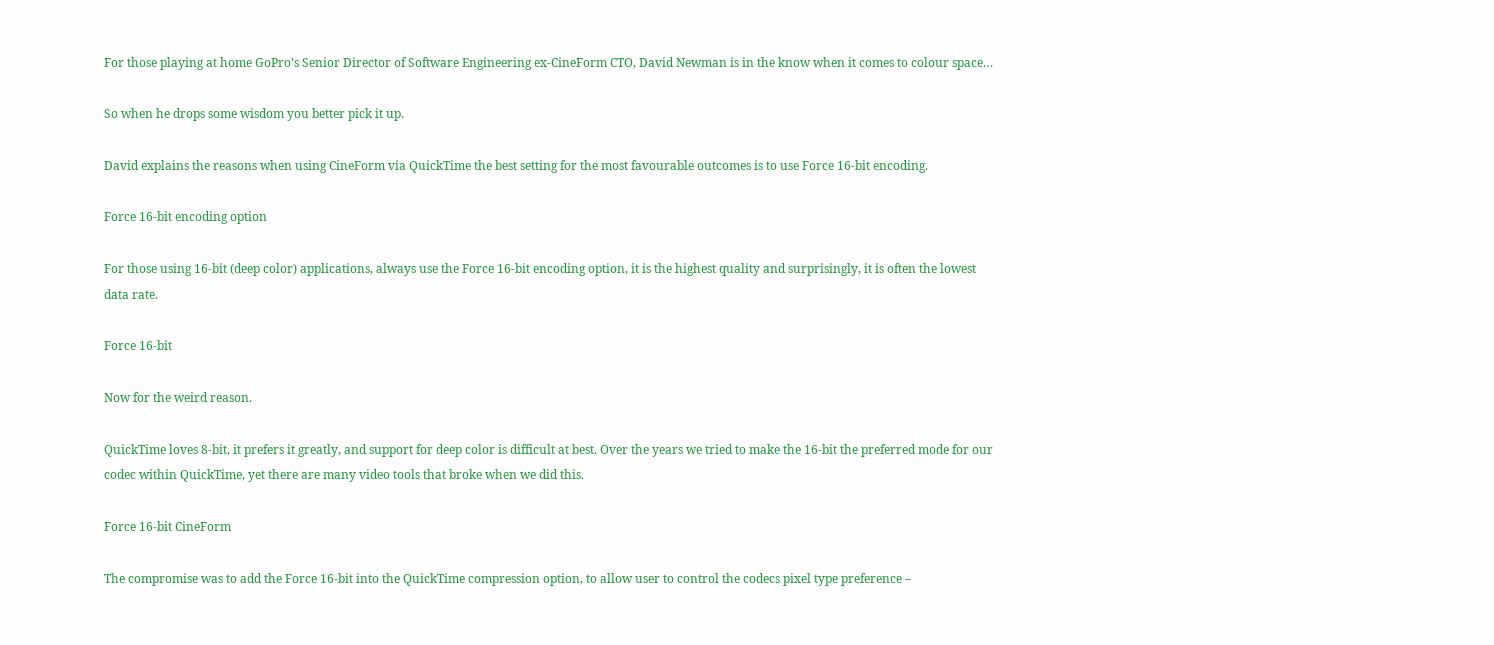For those playing at home GoPro’s Senior Director of Software Engineering ex-CineForm CTO, David Newman is in the know when it comes to colour space…

So when he drops some wisdom you better pick it up.

David explains the reasons when using CineForm via QuickTime the best setting for the most favourable outcomes is to use Force 16-bit encoding.

Force 16-bit encoding option

For those using 16-bit (deep color) applications, always use the Force 16-bit encoding option, it is the highest quality and surprisingly, it is often the lowest data rate.

Force 16-bit

Now for the weird reason.

QuickTime loves 8-bit, it prefers it greatly, and support for deep color is difficult at best. Over the years we tried to make the 16-bit the preferred mode for our codec within QuickTime, yet there are many video tools that broke when we did this.

Force 16-bit CineForm

The compromise was to add the Force 16-bit into the QuickTime compression option, to allow user to control the codecs pixel type preference –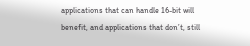applications that can handle 16-bit will benefit, and applications that don’t, still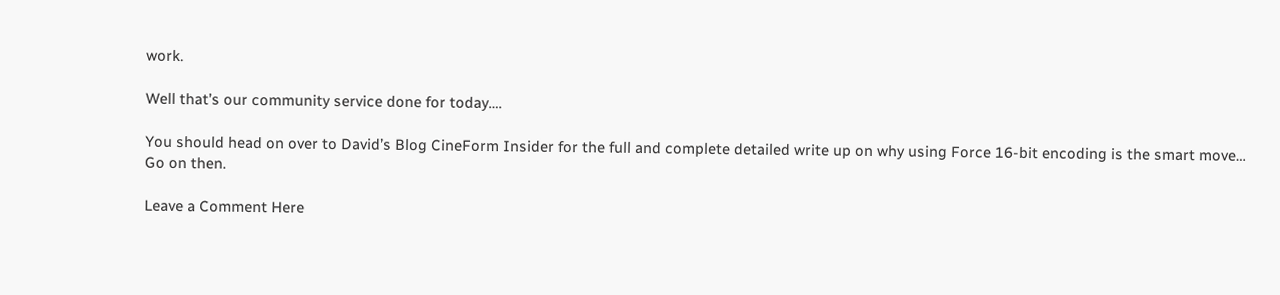work.

Well that’s our community service done for today….

You should head on over to David’s Blog CineForm Insider for the full and complete detailed write up on why using Force 16-bit encoding is the smart move… Go on then.

Leave a Comment Here